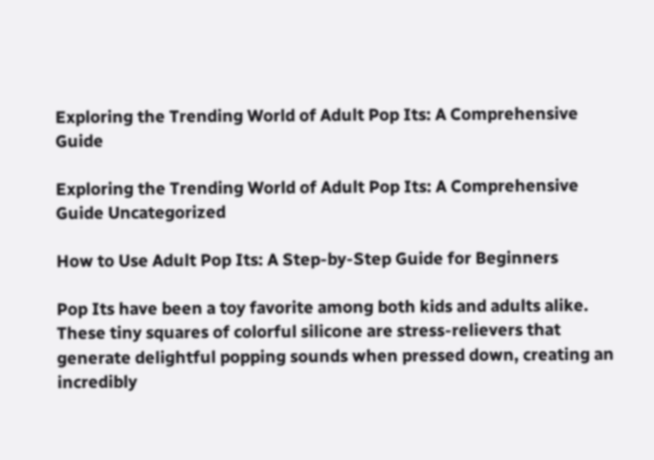Exploring the Trending World of Adult Pop Its: A Comprehensive Guide

Exploring the Trending World of Adult Pop Its: A Comprehensive Guide Uncategorized

How to Use Adult Pop Its: A Step-by-Step Guide for Beginners

Pop Its have been a toy favorite among both kids and adults alike. These tiny squares of colorful silicone are stress-relievers that generate delightful popping sounds when pressed down, creating an incredibly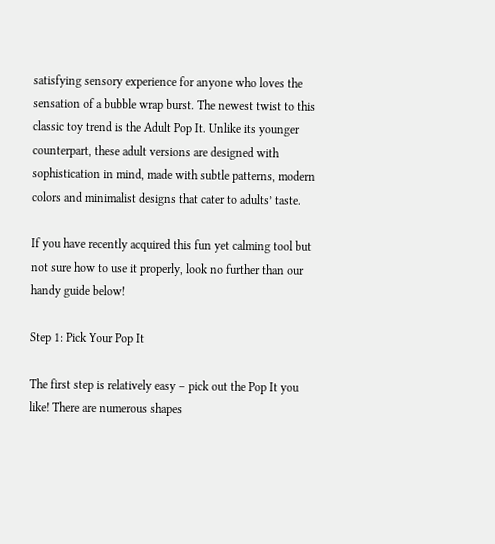satisfying sensory experience for anyone who loves the sensation of a bubble wrap burst. The newest twist to this classic toy trend is the Adult Pop It. Unlike its younger counterpart, these adult versions are designed with sophistication in mind, made with subtle patterns, modern colors and minimalist designs that cater to adults’ taste.

If you have recently acquired this fun yet calming tool but not sure how to use it properly, look no further than our handy guide below!

Step 1: Pick Your Pop It

The first step is relatively easy – pick out the Pop It you like! There are numerous shapes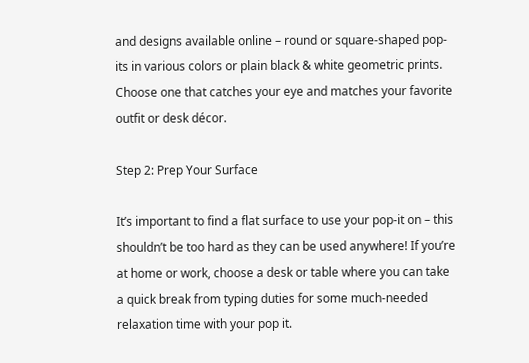and designs available online – round or square-shaped pop-its in various colors or plain black & white geometric prints. Choose one that catches your eye and matches your favorite outfit or desk décor.

Step 2: Prep Your Surface

It’s important to find a flat surface to use your pop-it on – this shouldn’t be too hard as they can be used anywhere! If you’re at home or work, choose a desk or table where you can take a quick break from typing duties for some much-needed relaxation time with your pop it.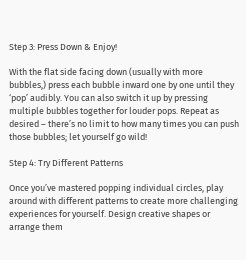Step 3: Press Down & Enjoy!

With the flat side facing down (usually with more bubbles,) press each bubble inward one by one until they ‘pop’ audibly. You can also switch it up by pressing multiple bubbles together for louder pops. Repeat as desired – there’s no limit to how many times you can push those bubbles; let yourself go wild!

Step 4: Try Different Patterns

Once you’ve mastered popping individual circles, play around with different patterns to create more challenging experiences for yourself. Design creative shapes or arrange them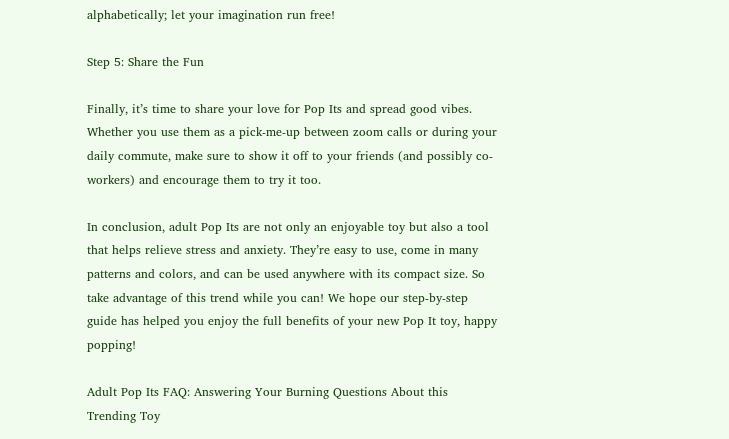alphabetically; let your imagination run free!

Step 5: Share the Fun

Finally, it’s time to share your love for Pop Its and spread good vibes. Whether you use them as a pick-me-up between zoom calls or during your daily commute, make sure to show it off to your friends (and possibly co-workers) and encourage them to try it too.

In conclusion, adult Pop Its are not only an enjoyable toy but also a tool that helps relieve stress and anxiety. They’re easy to use, come in many patterns and colors, and can be used anywhere with its compact size. So take advantage of this trend while you can! We hope our step-by-step guide has helped you enjoy the full benefits of your new Pop It toy, happy popping!

Adult Pop Its FAQ: Answering Your Burning Questions About this Trending Toy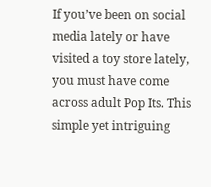If you’ve been on social media lately or have visited a toy store lately, you must have come across adult Pop Its. This simple yet intriguing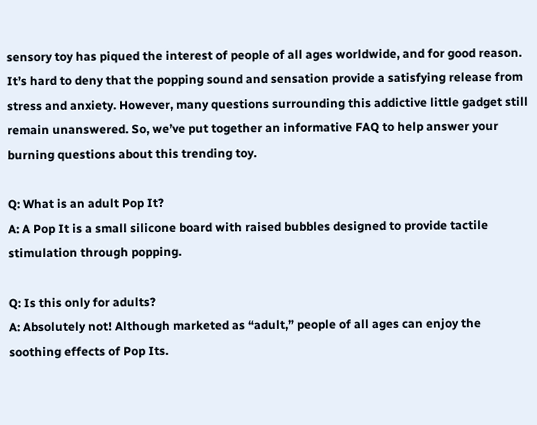sensory toy has piqued the interest of people of all ages worldwide, and for good reason. It’s hard to deny that the popping sound and sensation provide a satisfying release from stress and anxiety. However, many questions surrounding this addictive little gadget still remain unanswered. So, we’ve put together an informative FAQ to help answer your burning questions about this trending toy.

Q: What is an adult Pop It?
A: A Pop It is a small silicone board with raised bubbles designed to provide tactile stimulation through popping.

Q: Is this only for adults?
A: Absolutely not! Although marketed as “adult,” people of all ages can enjoy the soothing effects of Pop Its.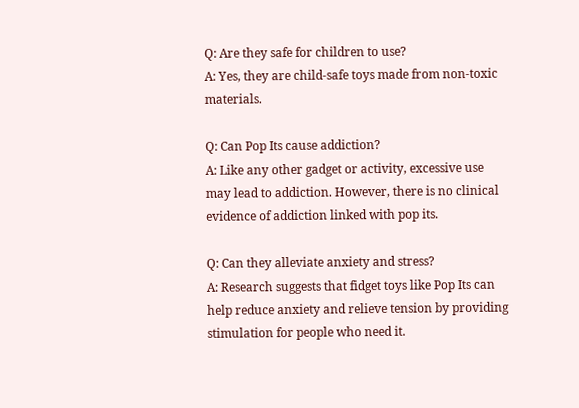Q: Are they safe for children to use?
A: Yes, they are child-safe toys made from non-toxic materials.

Q: Can Pop Its cause addiction?
A: Like any other gadget or activity, excessive use may lead to addiction. However, there is no clinical evidence of addiction linked with pop its.

Q: Can they alleviate anxiety and stress?
A: Research suggests that fidget toys like Pop Its can help reduce anxiety and relieve tension by providing stimulation for people who need it.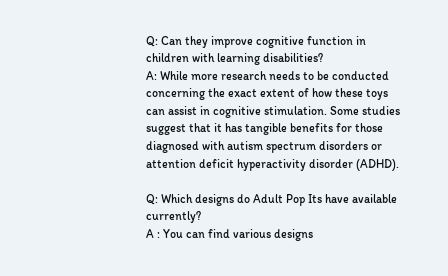Q: Can they improve cognitive function in children with learning disabilities?
A: While more research needs to be conducted concerning the exact extent of how these toys can assist in cognitive stimulation. Some studies suggest that it has tangible benefits for those diagnosed with autism spectrum disorders or attention deficit hyperactivity disorder (ADHD).

Q: Which designs do Adult Pop Its have available currently?
A : You can find various designs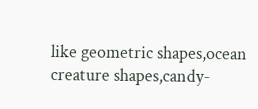like geometric shapes,ocean creature shapes,candy-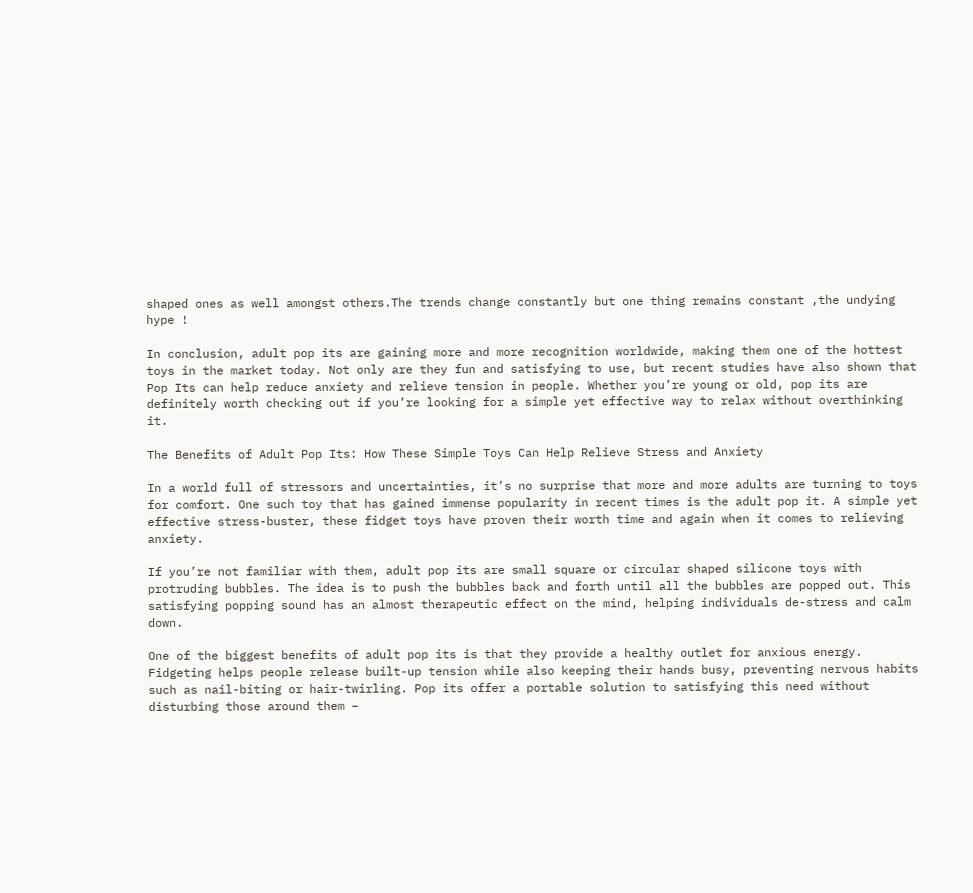shaped ones as well amongst others.The trends change constantly but one thing remains constant ,the undying hype !

In conclusion, adult pop its are gaining more and more recognition worldwide, making them one of the hottest toys in the market today. Not only are they fun and satisfying to use, but recent studies have also shown that Pop Its can help reduce anxiety and relieve tension in people. Whether you’re young or old, pop its are definitely worth checking out if you’re looking for a simple yet effective way to relax without overthinking it.

The Benefits of Adult Pop Its: How These Simple Toys Can Help Relieve Stress and Anxiety

In a world full of stressors and uncertainties, it’s no surprise that more and more adults are turning to toys for comfort. One such toy that has gained immense popularity in recent times is the adult pop it. A simple yet effective stress-buster, these fidget toys have proven their worth time and again when it comes to relieving anxiety.

If you’re not familiar with them, adult pop its are small square or circular shaped silicone toys with protruding bubbles. The idea is to push the bubbles back and forth until all the bubbles are popped out. This satisfying popping sound has an almost therapeutic effect on the mind, helping individuals de-stress and calm down.

One of the biggest benefits of adult pop its is that they provide a healthy outlet for anxious energy. Fidgeting helps people release built-up tension while also keeping their hands busy, preventing nervous habits such as nail-biting or hair-twirling. Pop its offer a portable solution to satisfying this need without disturbing those around them –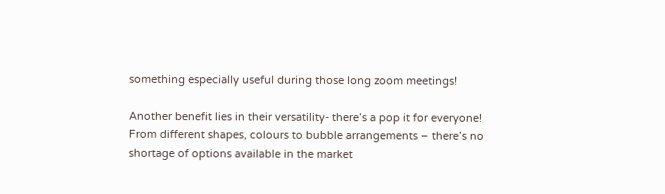something especially useful during those long zoom meetings!

Another benefit lies in their versatility- there’s a pop it for everyone! From different shapes, colours to bubble arrangements – there’s no shortage of options available in the market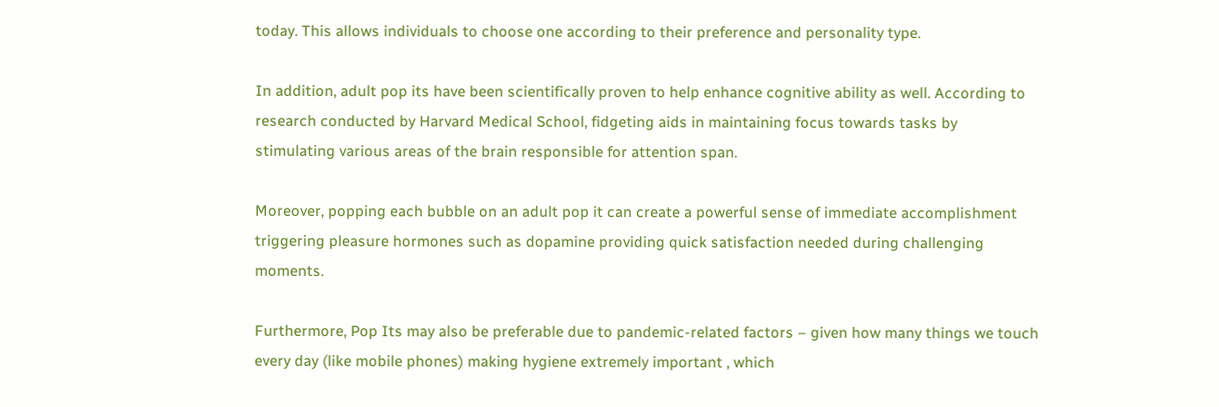today. This allows individuals to choose one according to their preference and personality type.

In addition, adult pop its have been scientifically proven to help enhance cognitive ability as well. According to research conducted by Harvard Medical School, fidgeting aids in maintaining focus towards tasks by stimulating various areas of the brain responsible for attention span.

Moreover, popping each bubble on an adult pop it can create a powerful sense of immediate accomplishment triggering pleasure hormones such as dopamine providing quick satisfaction needed during challenging moments.

Furthermore, Pop Its may also be preferable due to pandemic-related factors – given how many things we touch every day (like mobile phones) making hygiene extremely important , which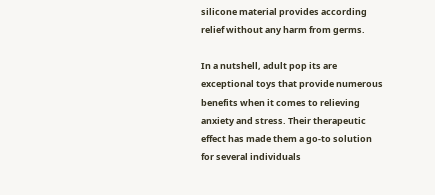silicone material provides according relief without any harm from germs.

In a nutshell, adult pop its are exceptional toys that provide numerous benefits when it comes to relieving anxiety and stress. Their therapeutic effect has made them a go-to solution for several individuals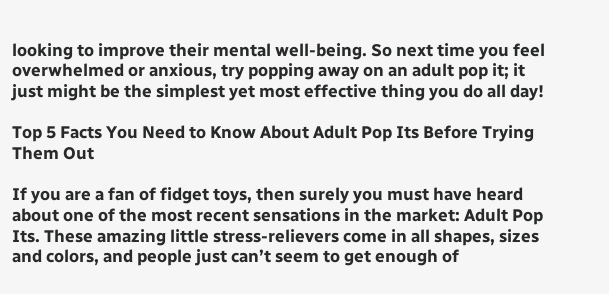looking to improve their mental well-being. So next time you feel overwhelmed or anxious, try popping away on an adult pop it; it just might be the simplest yet most effective thing you do all day!

Top 5 Facts You Need to Know About Adult Pop Its Before Trying Them Out

If you are a fan of fidget toys, then surely you must have heard about one of the most recent sensations in the market: Adult Pop Its. These amazing little stress-relievers come in all shapes, sizes and colors, and people just can’t seem to get enough of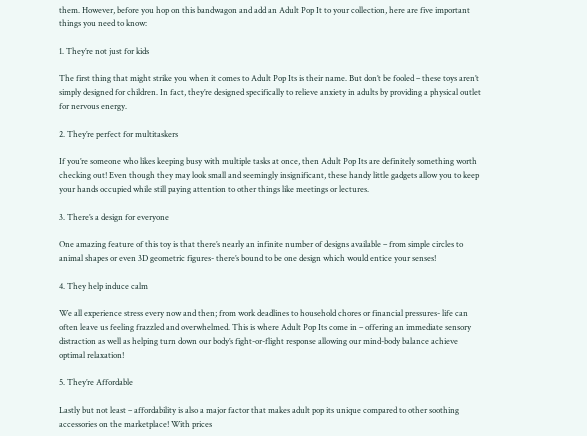them. However, before you hop on this bandwagon and add an Adult Pop It to your collection, here are five important things you need to know:

1. They’re not just for kids

The first thing that might strike you when it comes to Adult Pop Its is their name. But don’t be fooled – these toys aren’t simply designed for children. In fact, they’re designed specifically to relieve anxiety in adults by providing a physical outlet for nervous energy.

2. They’re perfect for multitaskers

If you’re someone who likes keeping busy with multiple tasks at once, then Adult Pop Its are definitely something worth checking out! Even though they may look small and seemingly insignificant, these handy little gadgets allow you to keep your hands occupied while still paying attention to other things like meetings or lectures.

3. There’s a design for everyone

One amazing feature of this toy is that there’s nearly an infinite number of designs available – from simple circles to animal shapes or even 3D geometric figures- there’s bound to be one design which would entice your senses!

4. They help induce calm

We all experience stress every now and then; from work deadlines to household chores or financial pressures- life can often leave us feeling frazzled and overwhelmed. This is where Adult Pop Its come in – offering an immediate sensory distraction as well as helping turn down our body’s fight-or-flight response allowing our mind-body balance achieve optimal relaxation!

5. They’re Affordable

Lastly but not least – affordability is also a major factor that makes adult pop its unique compared to other soothing accessories on the marketplace! With prices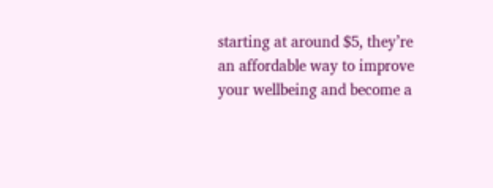starting at around $5, they’re an affordable way to improve your wellbeing and become a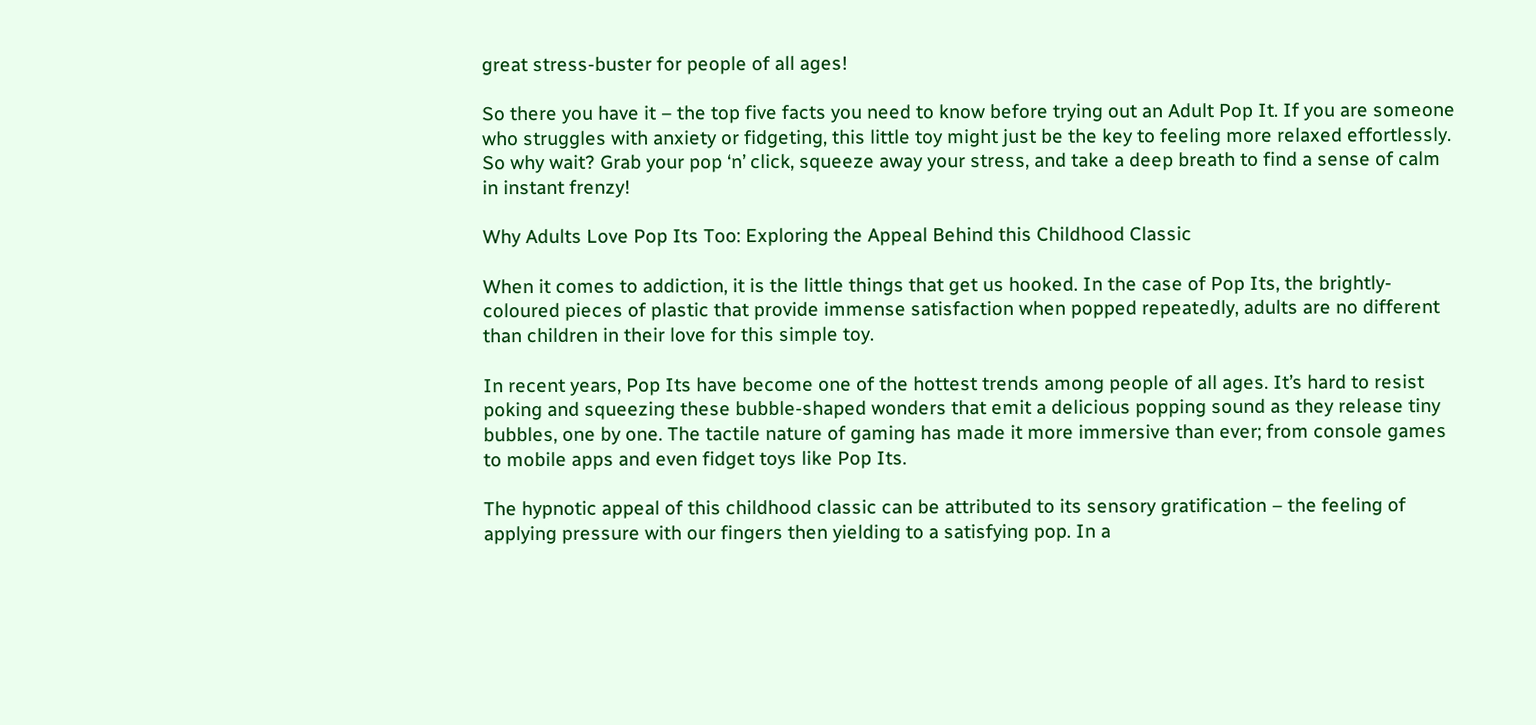great stress-buster for people of all ages!

So there you have it – the top five facts you need to know before trying out an Adult Pop It. If you are someone who struggles with anxiety or fidgeting, this little toy might just be the key to feeling more relaxed effortlessly. So why wait? Grab your pop ‘n’ click, squeeze away your stress, and take a deep breath to find a sense of calm in instant frenzy!

Why Adults Love Pop Its Too: Exploring the Appeal Behind this Childhood Classic

When it comes to addiction, it is the little things that get us hooked. In the case of Pop Its, the brightly-coloured pieces of plastic that provide immense satisfaction when popped repeatedly, adults are no different than children in their love for this simple toy.

In recent years, Pop Its have become one of the hottest trends among people of all ages. It’s hard to resist poking and squeezing these bubble-shaped wonders that emit a delicious popping sound as they release tiny bubbles, one by one. The tactile nature of gaming has made it more immersive than ever; from console games to mobile apps and even fidget toys like Pop Its.

The hypnotic appeal of this childhood classic can be attributed to its sensory gratification – the feeling of applying pressure with our fingers then yielding to a satisfying pop. In a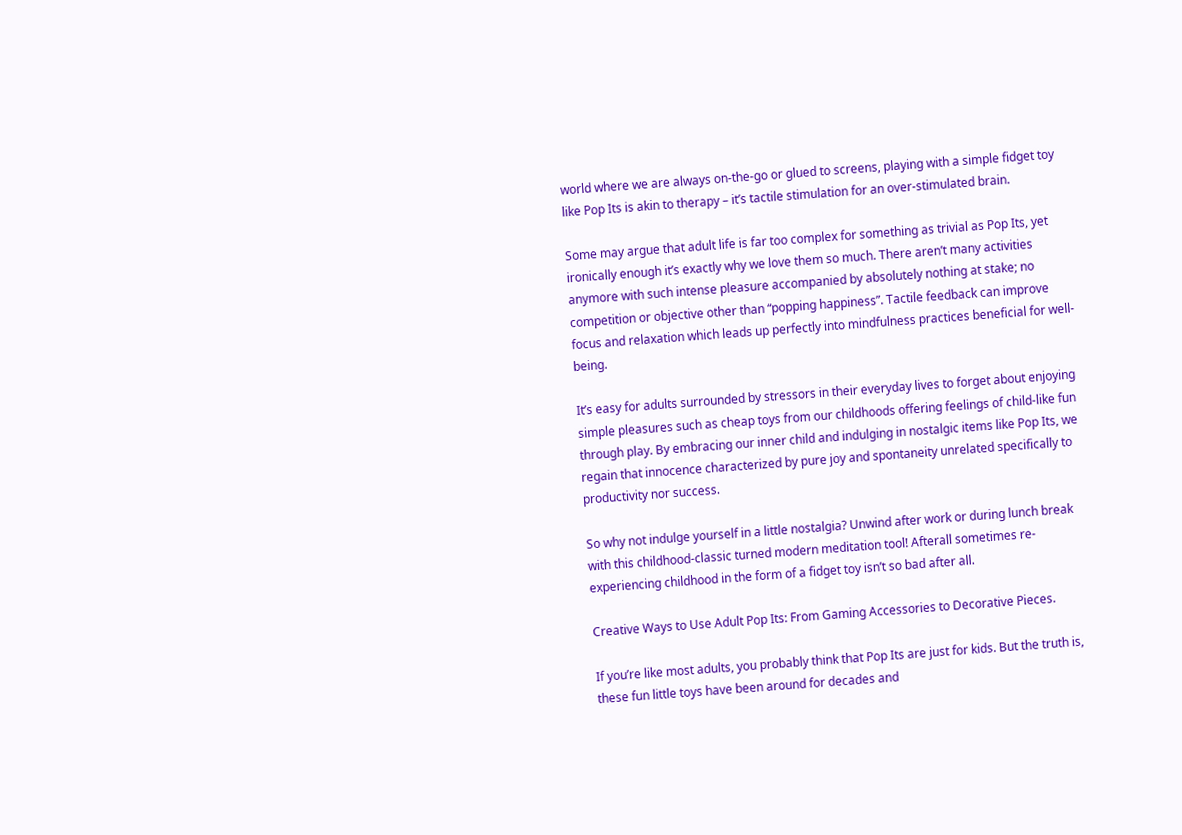world where we are always on-the-go or glued to screens, playing with a simple fidget toy like Pop Its is akin to therapy – it’s tactile stimulation for an over-stimulated brain.

Some may argue that adult life is far too complex for something as trivial as Pop Its, yet ironically enough it’s exactly why we love them so much. There aren’t many activities anymore with such intense pleasure accompanied by absolutely nothing at stake; no competition or objective other than “popping happiness”. Tactile feedback can improve focus and relaxation which leads up perfectly into mindfulness practices beneficial for well-being.

It’s easy for adults surrounded by stressors in their everyday lives to forget about enjoying simple pleasures such as cheap toys from our childhoods offering feelings of child-like fun through play. By embracing our inner child and indulging in nostalgic items like Pop Its, we regain that innocence characterized by pure joy and spontaneity unrelated specifically to productivity nor success.

So why not indulge yourself in a little nostalgia? Unwind after work or during lunch break with this childhood-classic turned modern meditation tool! Afterall sometimes re-experiencing childhood in the form of a fidget toy isn’t so bad after all.

Creative Ways to Use Adult Pop Its: From Gaming Accessories to Decorative Pieces.

If you’re like most adults, you probably think that Pop Its are just for kids. But the truth is, these fun little toys have been around for decades and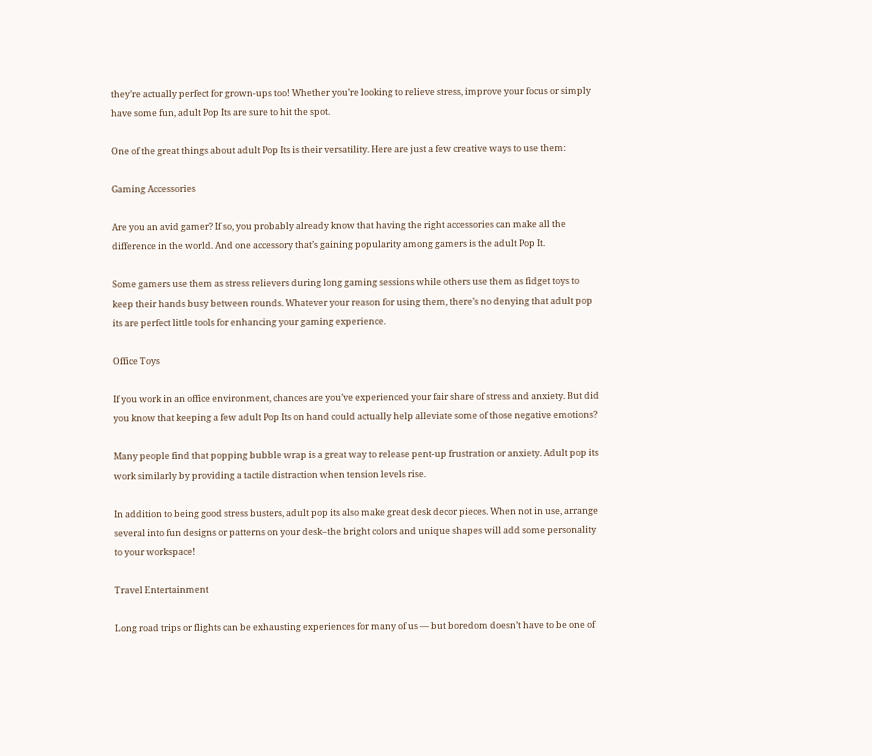they’re actually perfect for grown-ups too! Whether you’re looking to relieve stress, improve your focus or simply have some fun, adult Pop Its are sure to hit the spot.

One of the great things about adult Pop Its is their versatility. Here are just a few creative ways to use them:

Gaming Accessories

Are you an avid gamer? If so, you probably already know that having the right accessories can make all the difference in the world. And one accessory that’s gaining popularity among gamers is the adult Pop It.

Some gamers use them as stress relievers during long gaming sessions while others use them as fidget toys to keep their hands busy between rounds. Whatever your reason for using them, there’s no denying that adult pop its are perfect little tools for enhancing your gaming experience.

Office Toys

If you work in an office environment, chances are you’ve experienced your fair share of stress and anxiety. But did you know that keeping a few adult Pop Its on hand could actually help alleviate some of those negative emotions?

Many people find that popping bubble wrap is a great way to release pent-up frustration or anxiety. Adult pop its work similarly by providing a tactile distraction when tension levels rise.

In addition to being good stress busters, adult pop its also make great desk decor pieces. When not in use, arrange several into fun designs or patterns on your desk–the bright colors and unique shapes will add some personality to your workspace!

Travel Entertainment

Long road trips or flights can be exhausting experiences for many of us — but boredom doesn’t have to be one of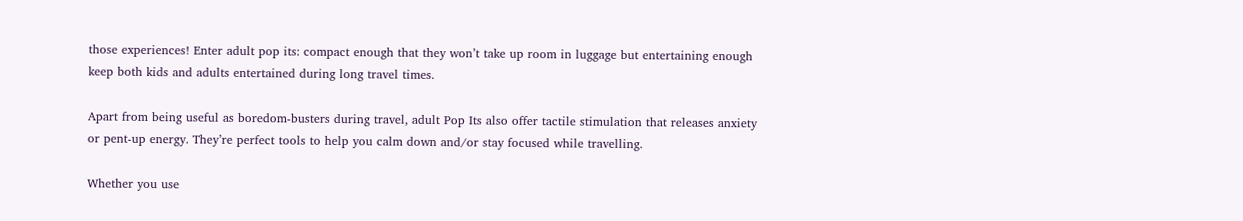those experiences! Enter adult pop its: compact enough that they won’t take up room in luggage but entertaining enough keep both kids and adults entertained during long travel times.

Apart from being useful as boredom-busters during travel, adult Pop Its also offer tactile stimulation that releases anxiety or pent-up energy. They’re perfect tools to help you calm down and/or stay focused while travelling.

Whether you use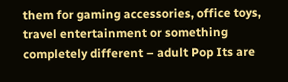them for gaming accessories, office toys, travel entertainment or something completely different – adult Pop Its are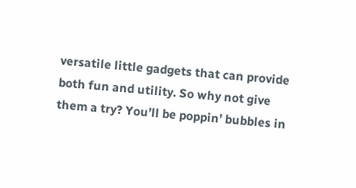versatile little gadgets that can provide both fun and utility. So why not give them a try? You’ll be poppin’ bubbles in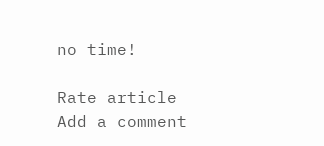no time!

Rate article
Add a comment